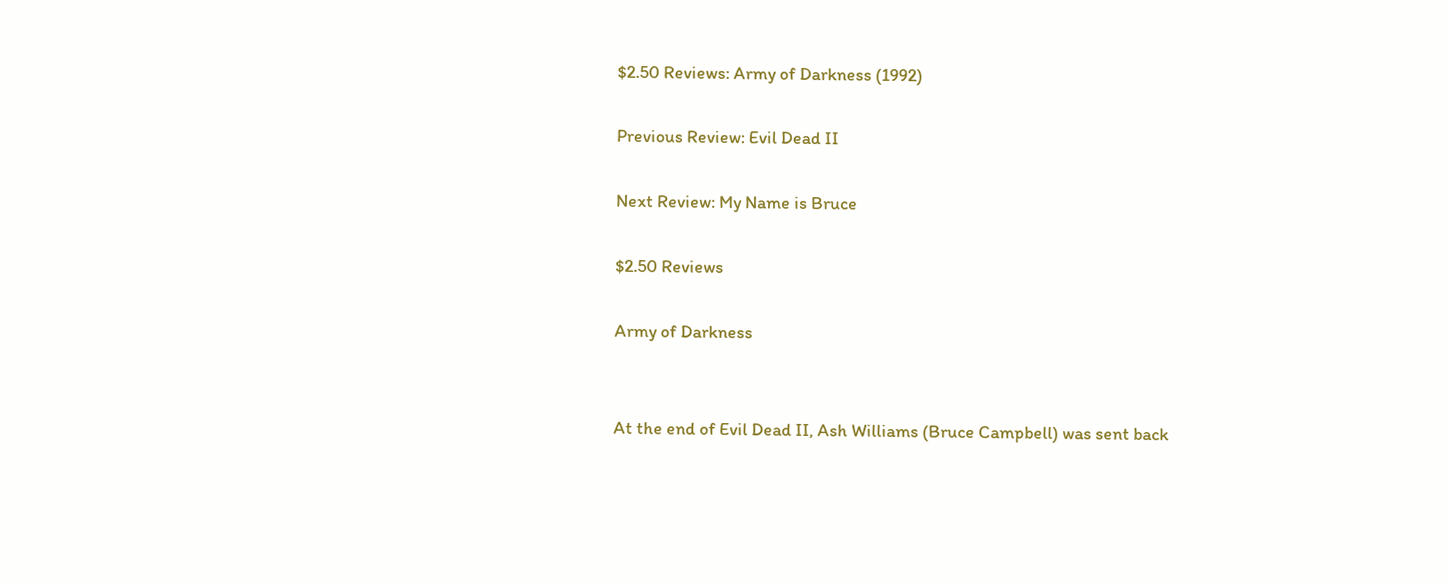$2.50 Reviews: Army of Darkness (1992)

Previous Review: Evil Dead II

Next Review: My Name is Bruce

$2.50 Reviews

Army of Darkness


At the end of Evil Dead II, Ash Williams (Bruce Campbell) was sent back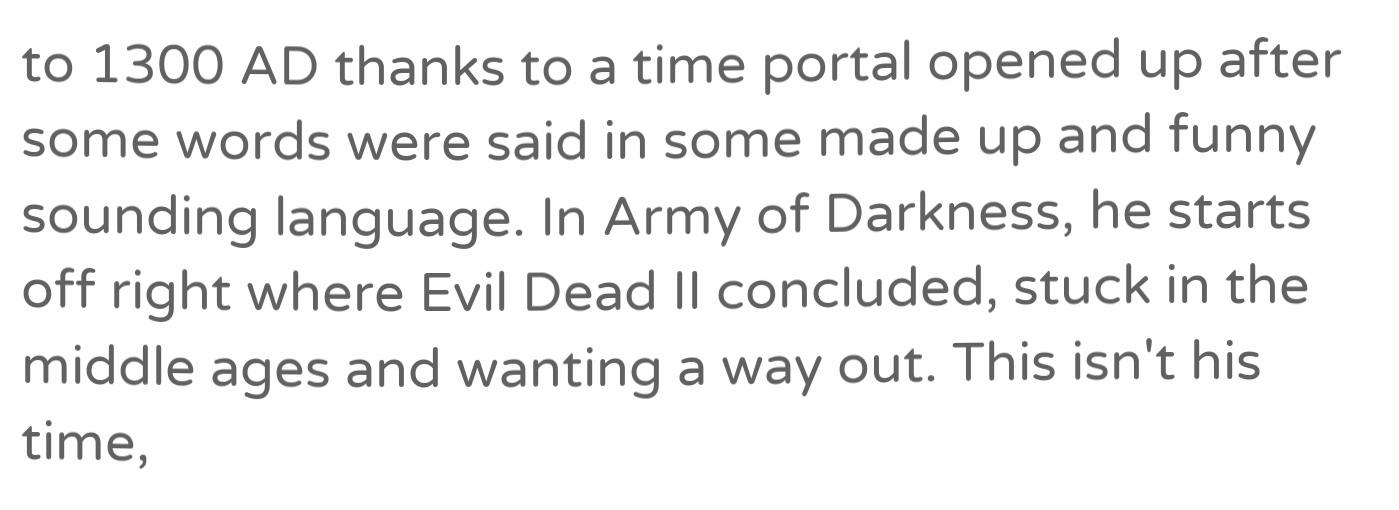to 1300 AD thanks to a time portal opened up after some words were said in some made up and funny sounding language. In Army of Darkness, he starts off right where Evil Dead II concluded, stuck in the middle ages and wanting a way out. This isn't his time,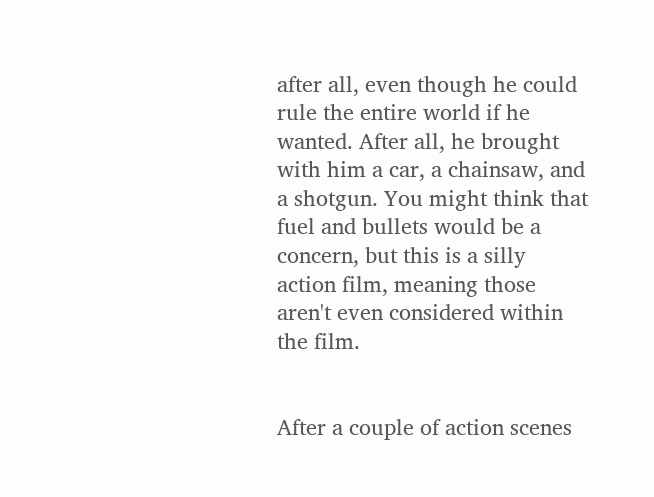after all, even though he could rule the entire world if he wanted. After all, he brought with him a car, a chainsaw, and a shotgun. You might think that fuel and bullets would be a concern, but this is a silly action film, meaning those aren't even considered within the film.


After a couple of action scenes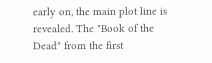early on, the main plot line is revealed. The "Book of the Dead" from the first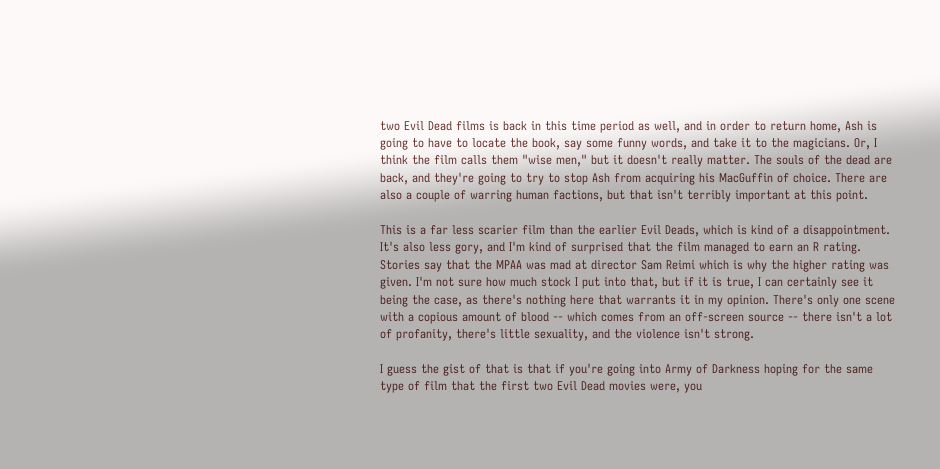two Evil Dead films is back in this time period as well, and in order to return home, Ash is going to have to locate the book, say some funny words, and take it to the magicians. Or, I think the film calls them "wise men," but it doesn't really matter. The souls of the dead are back, and they're going to try to stop Ash from acquiring his MacGuffin of choice. There are also a couple of warring human factions, but that isn't terribly important at this point.

This is a far less scarier film than the earlier Evil Deads, which is kind of a disappointment. It's also less gory, and I'm kind of surprised that the film managed to earn an R rating. Stories say that the MPAA was mad at director Sam Reimi which is why the higher rating was given. I'm not sure how much stock I put into that, but if it is true, I can certainly see it being the case, as there's nothing here that warrants it in my opinion. There's only one scene with a copious amount of blood -- which comes from an off-screen source -- there isn't a lot of profanity, there's little sexuality, and the violence isn't strong.

I guess the gist of that is that if you're going into Army of Darkness hoping for the same type of film that the first two Evil Dead movies were, you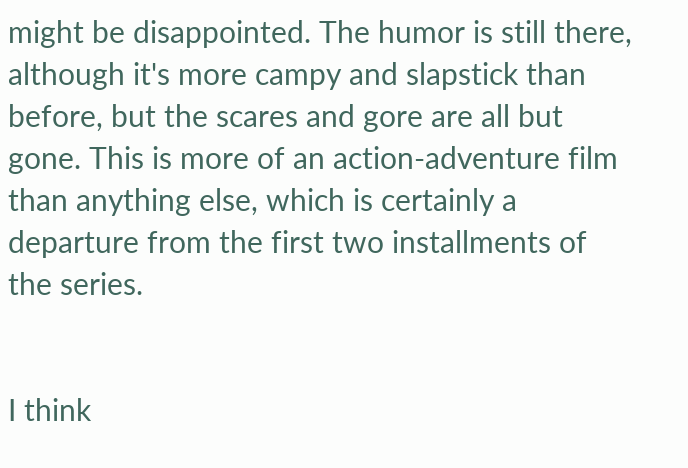might be disappointed. The humor is still there, although it's more campy and slapstick than before, but the scares and gore are all but gone. This is more of an action-adventure film than anything else, which is certainly a departure from the first two installments of the series.


I think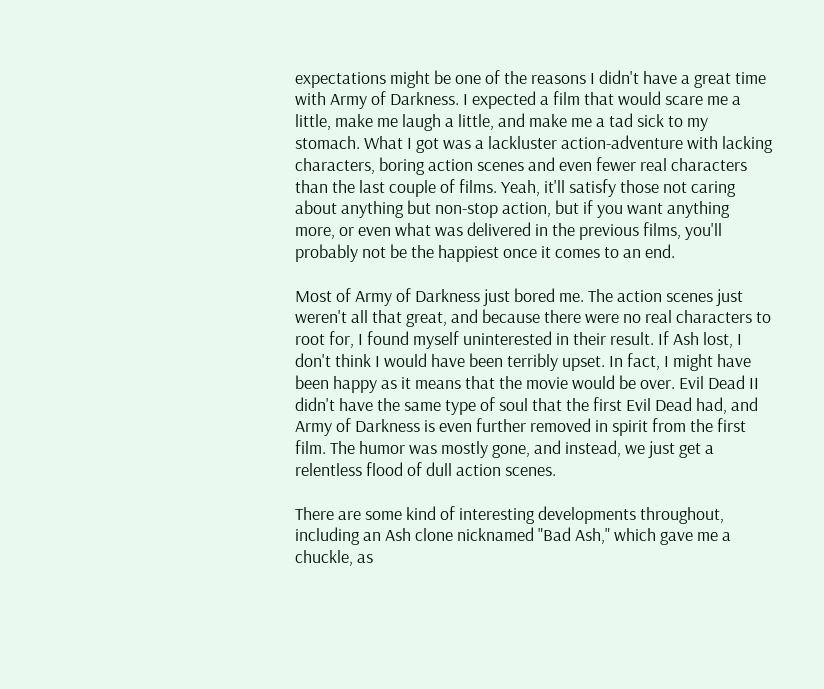expectations might be one of the reasons I didn't have a great time with Army of Darkness. I expected a film that would scare me a little, make me laugh a little, and make me a tad sick to my stomach. What I got was a lackluster action-adventure with lacking characters, boring action scenes and even fewer real characters than the last couple of films. Yeah, it'll satisfy those not caring about anything but non-stop action, but if you want anything more, or even what was delivered in the previous films, you'll probably not be the happiest once it comes to an end.

Most of Army of Darkness just bored me. The action scenes just weren't all that great, and because there were no real characters to root for, I found myself uninterested in their result. If Ash lost, I don't think I would have been terribly upset. In fact, I might have been happy as it means that the movie would be over. Evil Dead II didn't have the same type of soul that the first Evil Dead had, and Army of Darkness is even further removed in spirit from the first film. The humor was mostly gone, and instead, we just get a relentless flood of dull action scenes.

There are some kind of interesting developments throughout, including an Ash clone nicknamed "Bad Ash," which gave me a chuckle, as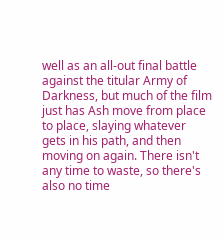well as an all-out final battle against the titular Army of Darkness, but much of the film just has Ash move from place to place, slaying whatever gets in his path, and then moving on again. There isn't any time to waste, so there's also no time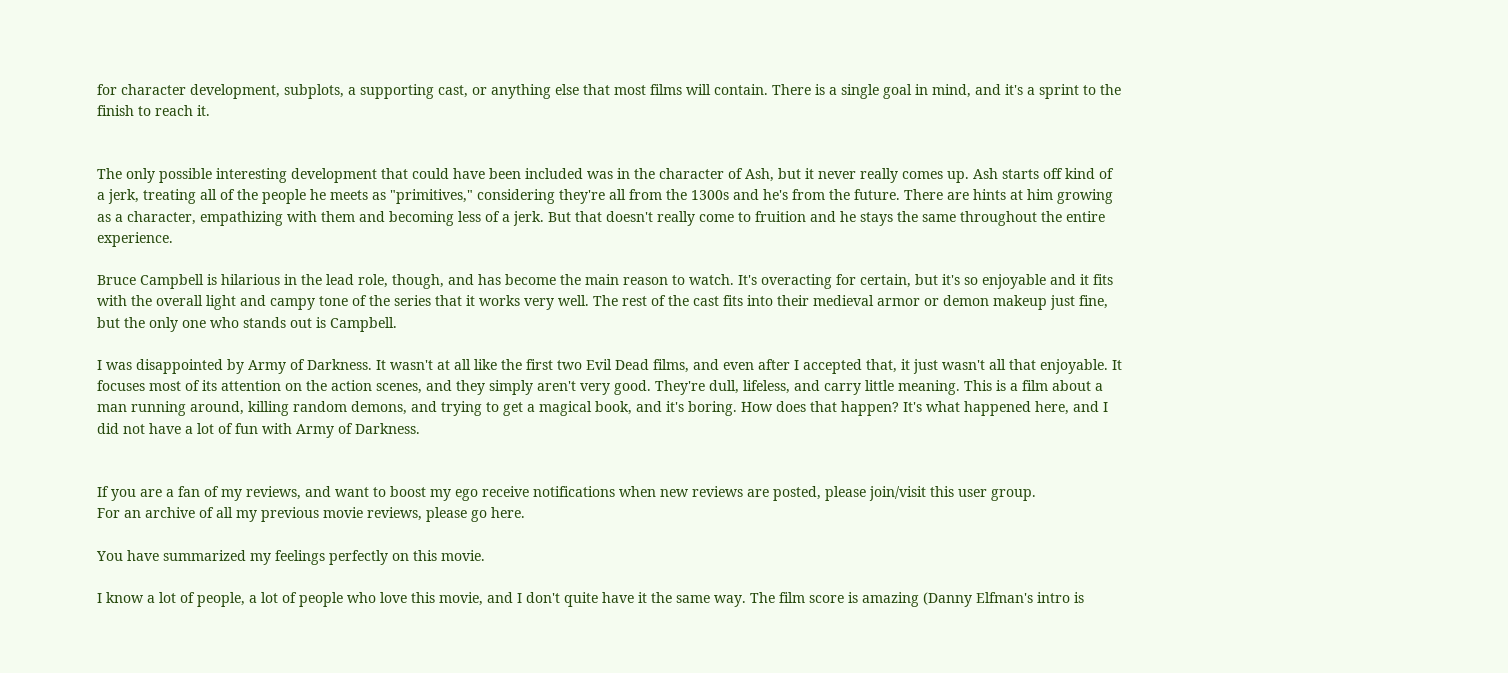for character development, subplots, a supporting cast, or anything else that most films will contain. There is a single goal in mind, and it's a sprint to the finish to reach it.


The only possible interesting development that could have been included was in the character of Ash, but it never really comes up. Ash starts off kind of a jerk, treating all of the people he meets as "primitives," considering they're all from the 1300s and he's from the future. There are hints at him growing as a character, empathizing with them and becoming less of a jerk. But that doesn't really come to fruition and he stays the same throughout the entire experience.

Bruce Campbell is hilarious in the lead role, though, and has become the main reason to watch. It's overacting for certain, but it's so enjoyable and it fits with the overall light and campy tone of the series that it works very well. The rest of the cast fits into their medieval armor or demon makeup just fine, but the only one who stands out is Campbell.

I was disappointed by Army of Darkness. It wasn't at all like the first two Evil Dead films, and even after I accepted that, it just wasn't all that enjoyable. It focuses most of its attention on the action scenes, and they simply aren't very good. They're dull, lifeless, and carry little meaning. This is a film about a man running around, killing random demons, and trying to get a magical book, and it's boring. How does that happen? It's what happened here, and I did not have a lot of fun with Army of Darkness.


If you are a fan of my reviews, and want to boost my ego receive notifications when new reviews are posted, please join/visit this user group.
For an archive of all my previous movie reviews, please go here.

You have summarized my feelings perfectly on this movie.

I know a lot of people, a lot of people who love this movie, and I don't quite have it the same way. The film score is amazing (Danny Elfman's intro is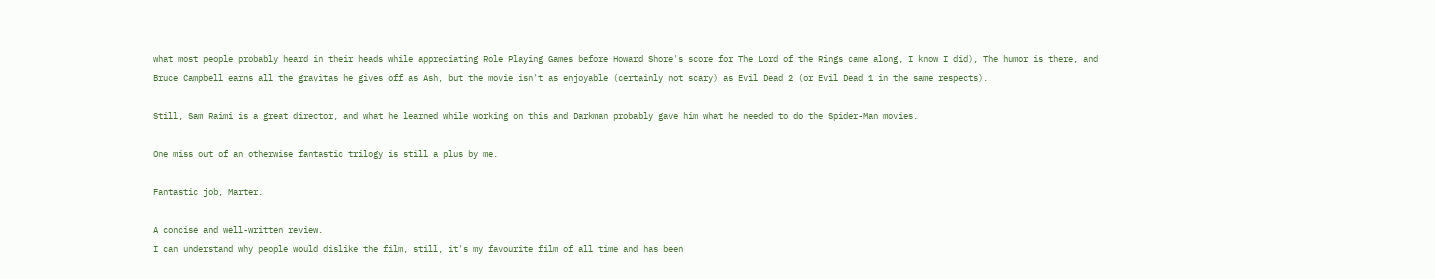what most people probably heard in their heads while appreciating Role Playing Games before Howard Shore's score for The Lord of the Rings came along, I know I did), The humor is there, and Bruce Campbell earns all the gravitas he gives off as Ash, but the movie isn't as enjoyable (certainly not scary) as Evil Dead 2 (or Evil Dead 1 in the same respects).

Still, Sam Raimi is a great director, and what he learned while working on this and Darkman probably gave him what he needed to do the Spider-Man movies.

One miss out of an otherwise fantastic trilogy is still a plus by me.

Fantastic job, Marter.

A concise and well-written review.
I can understand why people would dislike the film, still, it's my favourite film of all time and has been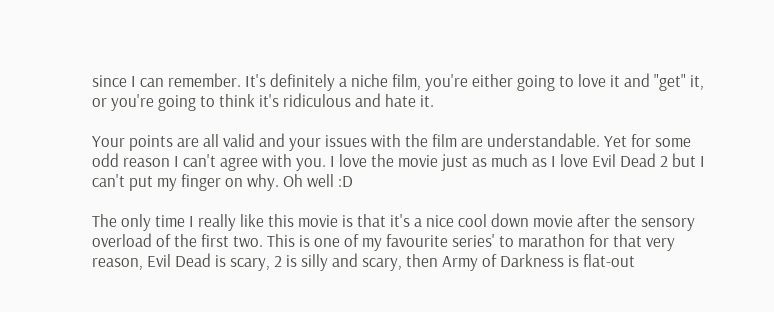since I can remember. It's definitely a niche film, you're either going to love it and "get" it, or you're going to think it's ridiculous and hate it.

Your points are all valid and your issues with the film are understandable. Yet for some odd reason I can't agree with you. I love the movie just as much as I love Evil Dead 2 but I can't put my finger on why. Oh well :D

The only time I really like this movie is that it's a nice cool down movie after the sensory overload of the first two. This is one of my favourite series' to marathon for that very reason, Evil Dead is scary, 2 is silly and scary, then Army of Darkness is flat-out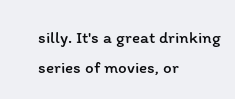silly. It's a great drinking series of movies, or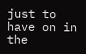just to have on in the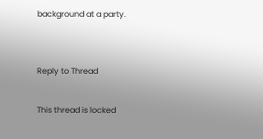background at a party.


Reply to Thread

This thread is locked